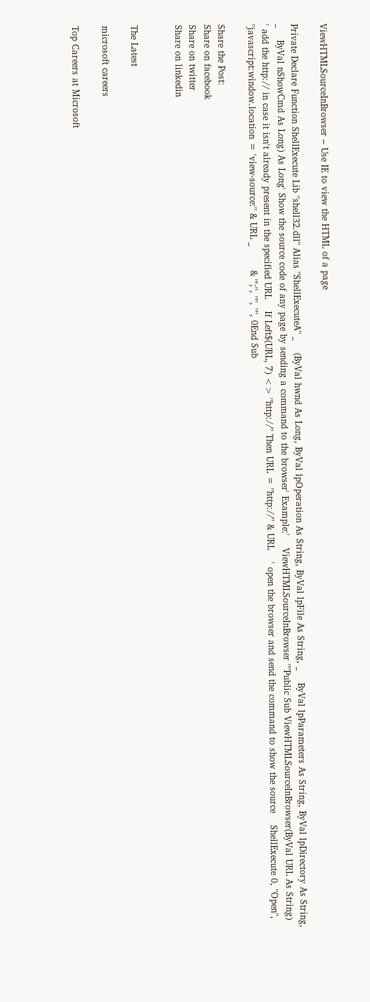ViewHTMLSourceInBrowser – Use IE to view the HTML of a page

Private Declare Function ShellExecute Lib "shell32.dll" Alias "ShellExecuteA" _    (ByVal hwnd As Long, ByVal lpOperation As String, ByVal lpFile As String, _    ByVal lpParameters As String, ByVal lpDirectory As String, _    ByVal nShowCmd As Long) As Long' Show the source code of any page by sending a command to the browser' Example:'    ViewHTMLSourceInBrowser ""Public Sub ViewHTMLSourceInBrowser(ByVal URL As String)    ' add the http:// in case it isn't already present in the specified URL    If Left$(URL, 7) <> "http://" Then URL = "http://" & URL    ' open the browser and send the command to show the source    ShellExecute 0, "Open", "javascript:window.location = 'view-source:" & URL _        & "';", "", "", 0End Sub

Share the Post:
Share on facebook
Share on twitter
Share on linkedin


The Latest

microsoft careers

Top Careers at Microsoft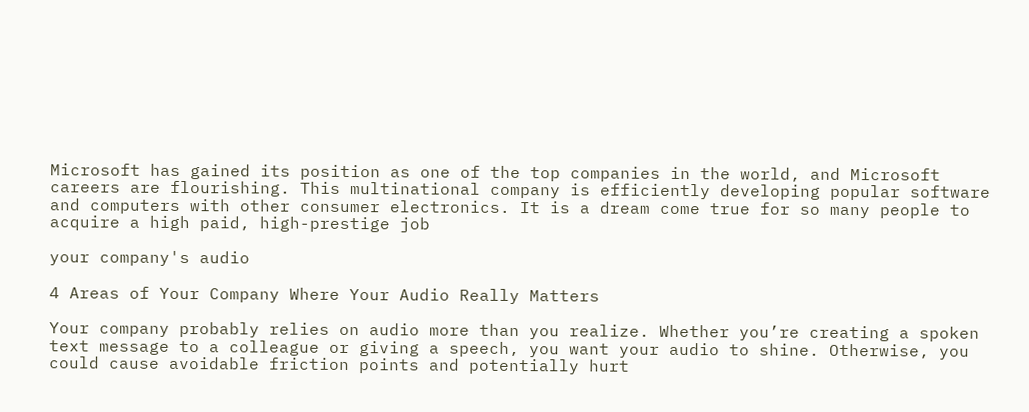Microsoft has gained its position as one of the top companies in the world, and Microsoft careers are flourishing. This multinational company is efficiently developing popular software and computers with other consumer electronics. It is a dream come true for so many people to acquire a high paid, high-prestige job

your company's audio

4 Areas of Your Company Where Your Audio Really Matters

Your company probably relies on audio more than you realize. Whether you’re creating a spoken text message to a colleague or giving a speech, you want your audio to shine. Otherwise, you could cause avoidable friction points and potentially hurt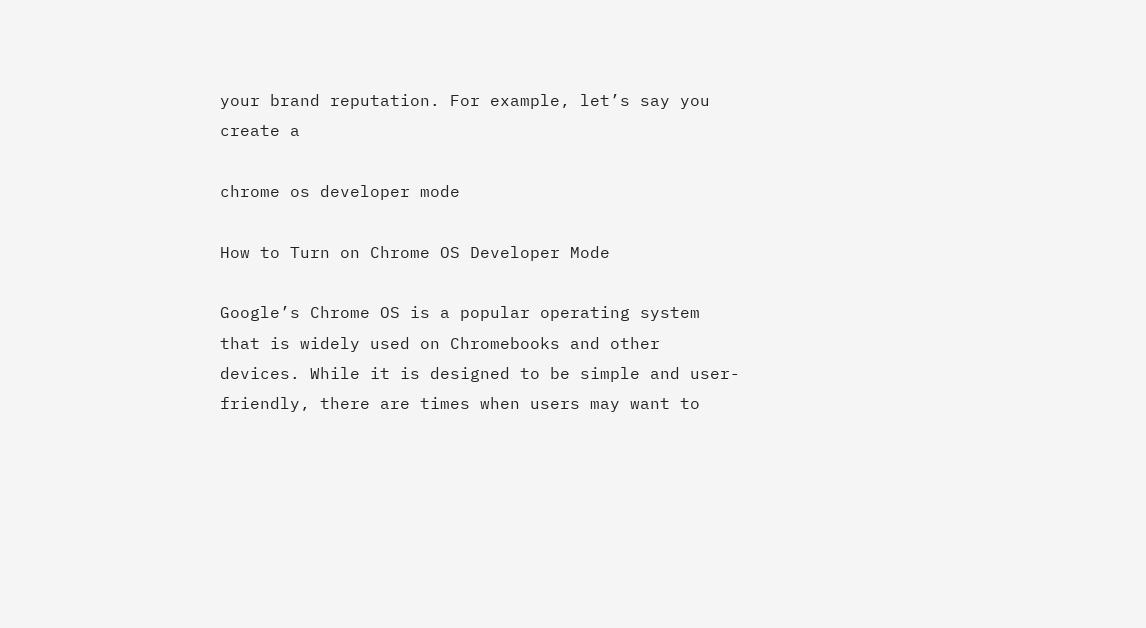your brand reputation. For example, let’s say you create a

chrome os developer mode

How to Turn on Chrome OS Developer Mode

Google’s Chrome OS is a popular operating system that is widely used on Chromebooks and other devices. While it is designed to be simple and user-friendly, there are times when users may want to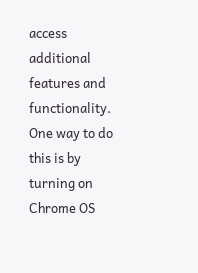access additional features and functionality. One way to do this is by turning on Chrome OS